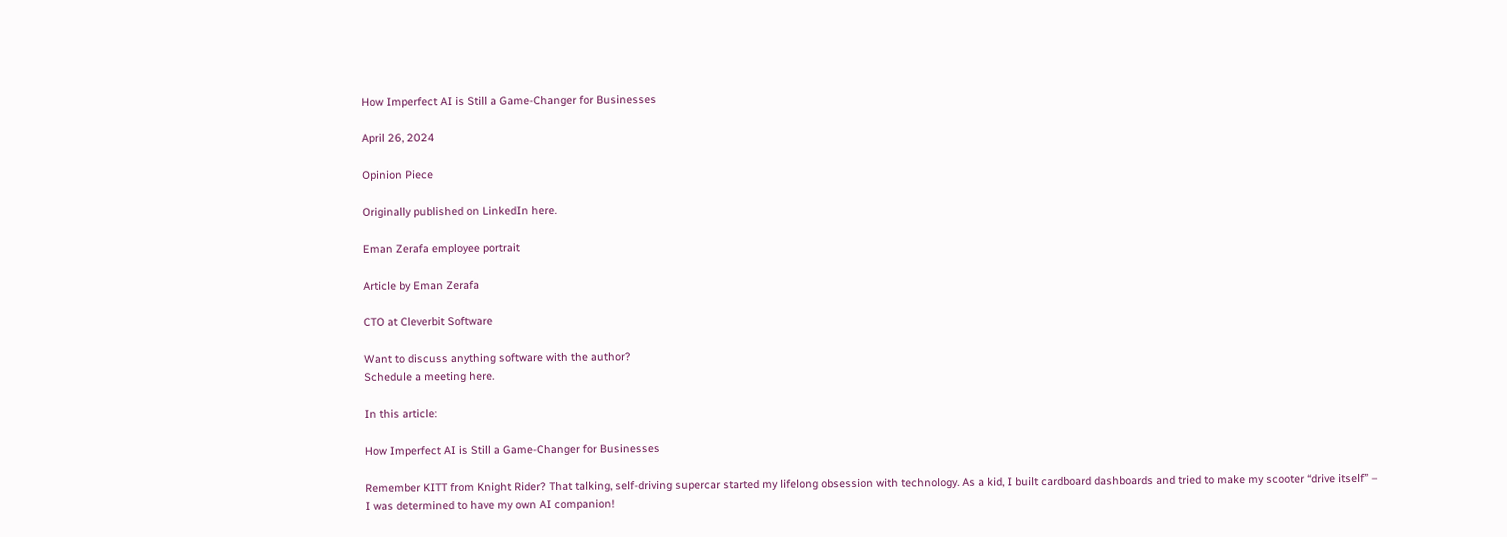How Imperfect AI is Still a Game-Changer for Businesses

April 26, 2024

Opinion Piece

Originally published on LinkedIn here.

Eman Zerafa employee portrait

Article by Eman Zerafa

CTO at Cleverbit Software

Want to discuss anything software with the author?
Schedule a meeting here.

In this article:

How Imperfect AI is Still a Game-Changer for Businesses

Remember KITT from Knight Rider? That talking, self-driving supercar started my lifelong obsession with technology. As a kid, I built cardboard dashboards and tried to make my scooter “drive itself” – I was determined to have my own AI companion!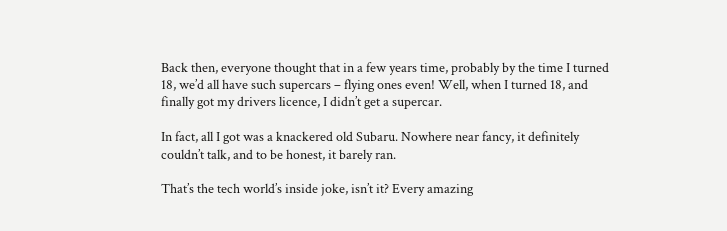Back then, everyone thought that in a few years time, probably by the time I turned 18, we’d all have such supercars – flying ones even! Well, when I turned 18, and finally got my drivers licence, I didn’t get a supercar.

In fact, all I got was a knackered old Subaru. Nowhere near fancy, it definitely couldn’t talk, and to be honest, it barely ran.

That’s the tech world’s inside joke, isn’t it? Every amazing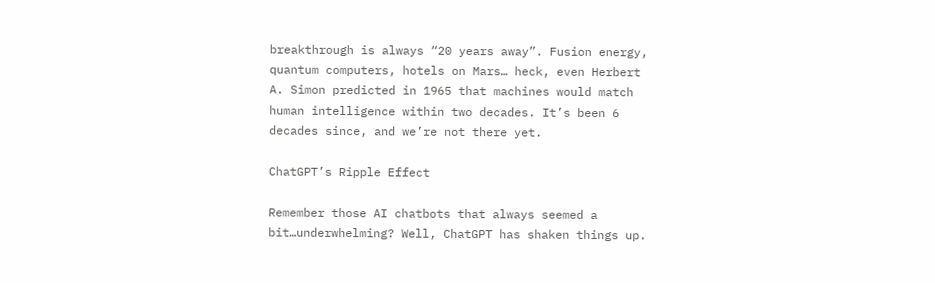breakthrough is always “20 years away”. Fusion energy, quantum computers, hotels on Mars… heck, even Herbert A. Simon predicted in 1965 that machines would match human intelligence within two decades. It’s been 6 decades since, and we’re not there yet.

ChatGPT’s Ripple Effect

Remember those AI chatbots that always seemed a bit…underwhelming? Well, ChatGPT has shaken things up.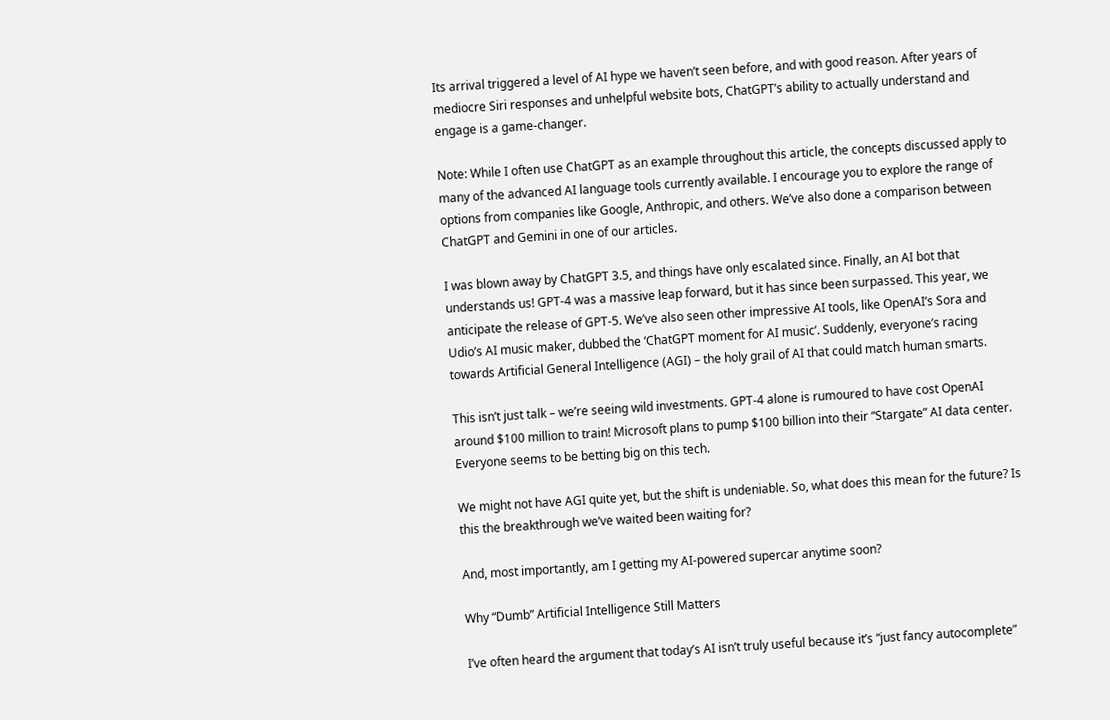Its arrival triggered a level of AI hype we haven’t seen before, and with good reason. After years of mediocre Siri responses and unhelpful website bots, ChatGPT’s ability to actually understand and engage is a game-changer.

Note: While I often use ChatGPT as an example throughout this article, the concepts discussed apply to many of the advanced AI language tools currently available. I encourage you to explore the range of options from companies like Google, Anthropic, and others. We’ve also done a comparison between ChatGPT and Gemini in one of our articles.

I was blown away by ChatGPT 3.5, and things have only escalated since. Finally, an AI bot that understands us! GPT-4 was a massive leap forward, but it has since been surpassed. This year, we anticipate the release of GPT-5. We’ve also seen other impressive AI tools, like OpenAI’s Sora and Udio’s AI music maker, dubbed the ‘ChatGPT moment for AI music’. Suddenly, everyone’s racing towards Artificial General Intelligence (AGI) – the holy grail of AI that could match human smarts.

This isn’t just talk – we’re seeing wild investments. GPT-4 alone is rumoured to have cost OpenAI around $100 million to train! Microsoft plans to pump $100 billion into their “Stargate” AI data center. Everyone seems to be betting big on this tech.

We might not have AGI quite yet, but the shift is undeniable. So, what does this mean for the future? Is this the breakthrough we’ve waited been waiting for?

And, most importantly, am I getting my AI-powered supercar anytime soon?

Why “Dumb” Artificial Intelligence Still Matters

I’ve often heard the argument that today’s AI isn’t truly useful because it’s “just fancy autocomplete”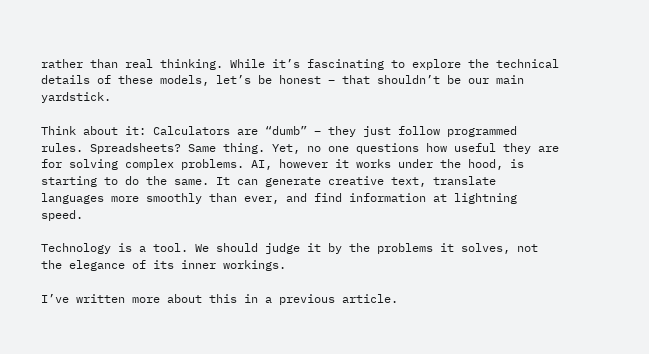rather than real thinking. While it’s fascinating to explore the technical details of these models, let’s be honest – that shouldn’t be our main yardstick.

Think about it: Calculators are “dumb” – they just follow programmed rules. Spreadsheets? Same thing. Yet, no one questions how useful they are for solving complex problems. AI, however it works under the hood, is starting to do the same. It can generate creative text, translate languages more smoothly than ever, and find information at lightning speed.

Technology is a tool. We should judge it by the problems it solves, not the elegance of its inner workings.

I’ve written more about this in a previous article.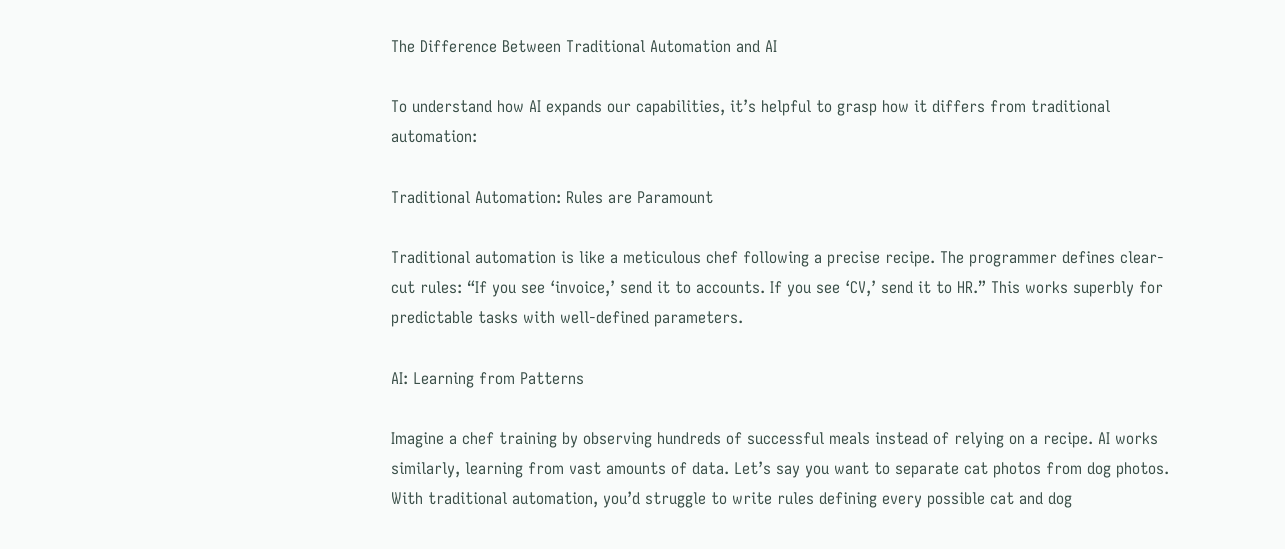The Difference Between Traditional Automation and AI

To understand how AI expands our capabilities, it’s helpful to grasp how it differs from traditional automation:

Traditional Automation: Rules are Paramount

Traditional automation is like a meticulous chef following a precise recipe. The programmer defines clear-cut rules: “If you see ‘invoice,’ send it to accounts. If you see ‘CV,’ send it to HR.” This works superbly for predictable tasks with well-defined parameters.

AI: Learning from Patterns

Imagine a chef training by observing hundreds of successful meals instead of relying on a recipe. AI works similarly, learning from vast amounts of data. Let’s say you want to separate cat photos from dog photos. With traditional automation, you’d struggle to write rules defining every possible cat and dog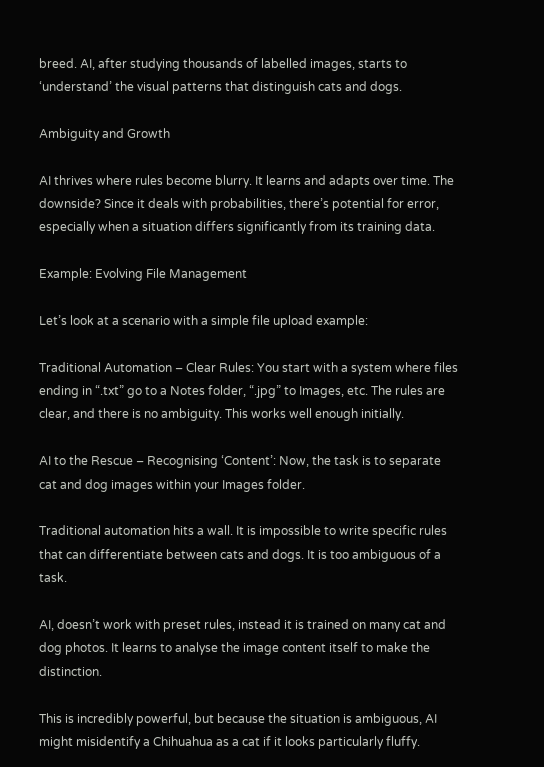breed. AI, after studying thousands of labelled images, starts to ‘understand’ the visual patterns that distinguish cats and dogs.

Ambiguity and Growth

AI thrives where rules become blurry. It learns and adapts over time. The downside? Since it deals with probabilities, there’s potential for error, especially when a situation differs significantly from its training data.

Example: Evolving File Management

Let’s look at a scenario with a simple file upload example:

Traditional Automation – Clear Rules: You start with a system where files ending in “.txt” go to a Notes folder, “.jpg” to Images, etc. The rules are clear, and there is no ambiguity. This works well enough initially.

AI to the Rescue – Recognising ‘Content’: Now, the task is to separate cat and dog images within your Images folder.

Traditional automation hits a wall. It is impossible to write specific rules that can differentiate between cats and dogs. It is too ambiguous of a task.

AI, doesn’t work with preset rules, instead it is trained on many cat and dog photos. It learns to analyse the image content itself to make the distinction.

This is incredibly powerful, but because the situation is ambiguous, AI might misidentify a Chihuahua as a cat if it looks particularly fluffy.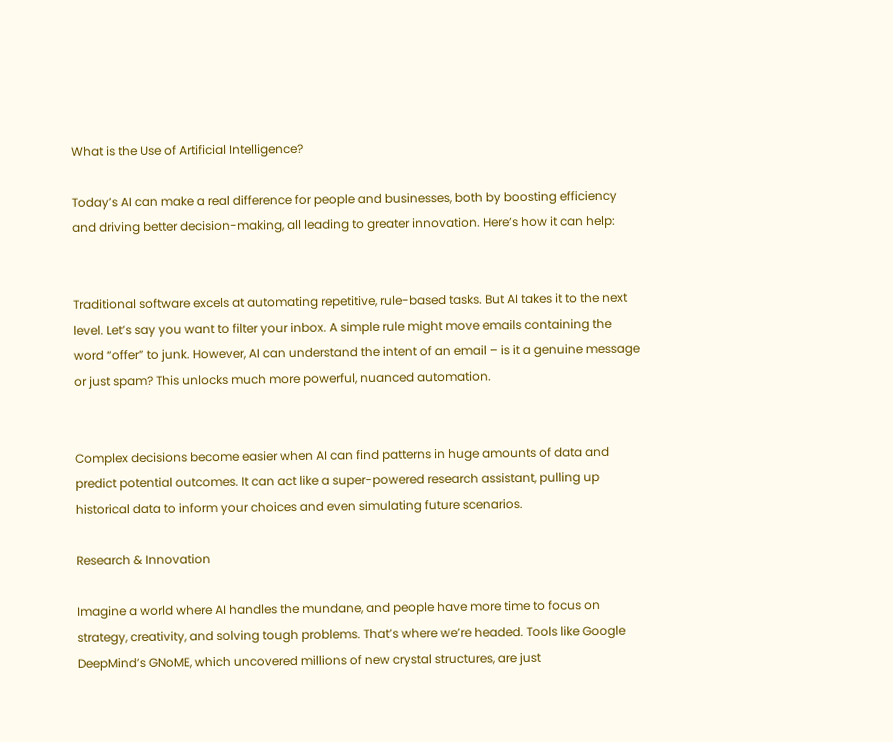What is the Use of Artificial Intelligence?

Today’s AI can make a real difference for people and businesses, both by boosting efficiency and driving better decision-making, all leading to greater innovation. Here’s how it can help:


Traditional software excels at automating repetitive, rule-based tasks. But AI takes it to the next level. Let’s say you want to filter your inbox. A simple rule might move emails containing the word “offer” to junk. However, AI can understand the intent of an email – is it a genuine message or just spam? This unlocks much more powerful, nuanced automation.


Complex decisions become easier when AI can find patterns in huge amounts of data and predict potential outcomes. It can act like a super-powered research assistant, pulling up historical data to inform your choices and even simulating future scenarios.

Research & Innovation

Imagine a world where AI handles the mundane, and people have more time to focus on strategy, creativity, and solving tough problems. That’s where we’re headed. Tools like Google DeepMind’s GNoME, which uncovered millions of new crystal structures, are just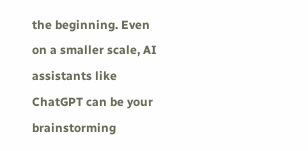the beginning. Even on a smaller scale, AI assistants like ChatGPT can be your brainstorming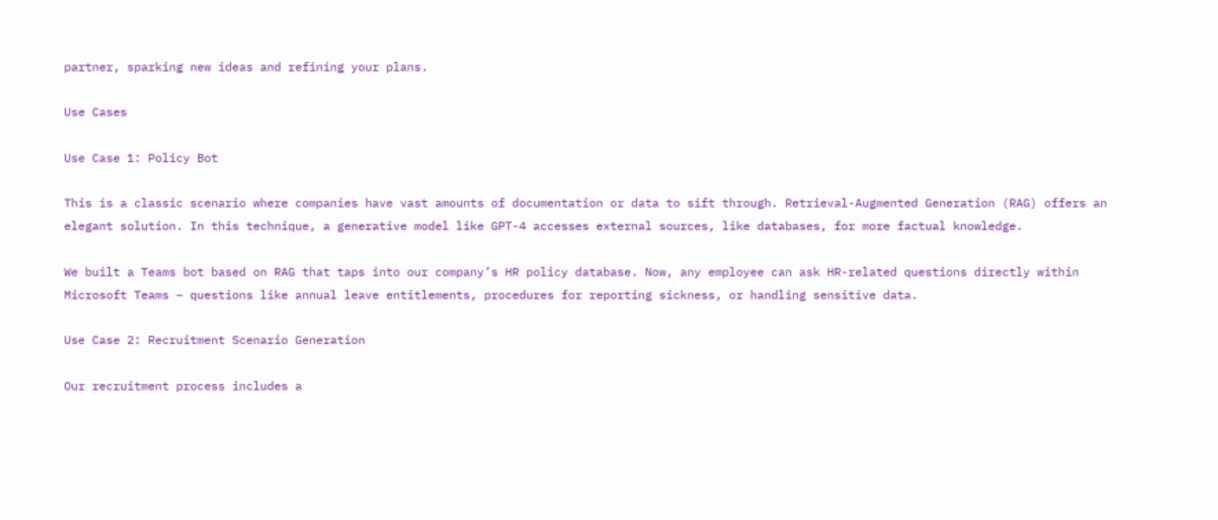partner, sparking new ideas and refining your plans.

Use Cases

Use Case 1: Policy Bot

This is a classic scenario where companies have vast amounts of documentation or data to sift through. Retrieval-Augmented Generation (RAG) offers an elegant solution. In this technique, a generative model like GPT-4 accesses external sources, like databases, for more factual knowledge.

We built a Teams bot based on RAG that taps into our company’s HR policy database. Now, any employee can ask HR-related questions directly within Microsoft Teams – questions like annual leave entitlements, procedures for reporting sickness, or handling sensitive data.

Use Case 2: Recruitment Scenario Generation

Our recruitment process includes a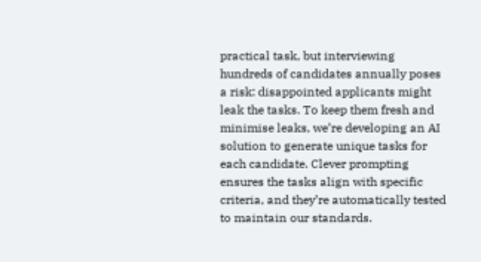practical task, but interviewing hundreds of candidates annually poses a risk: disappointed applicants might leak the tasks. To keep them fresh and minimise leaks, we’re developing an AI solution to generate unique tasks for each candidate. Clever prompting ensures the tasks align with specific criteria, and they’re automatically tested to maintain our standards.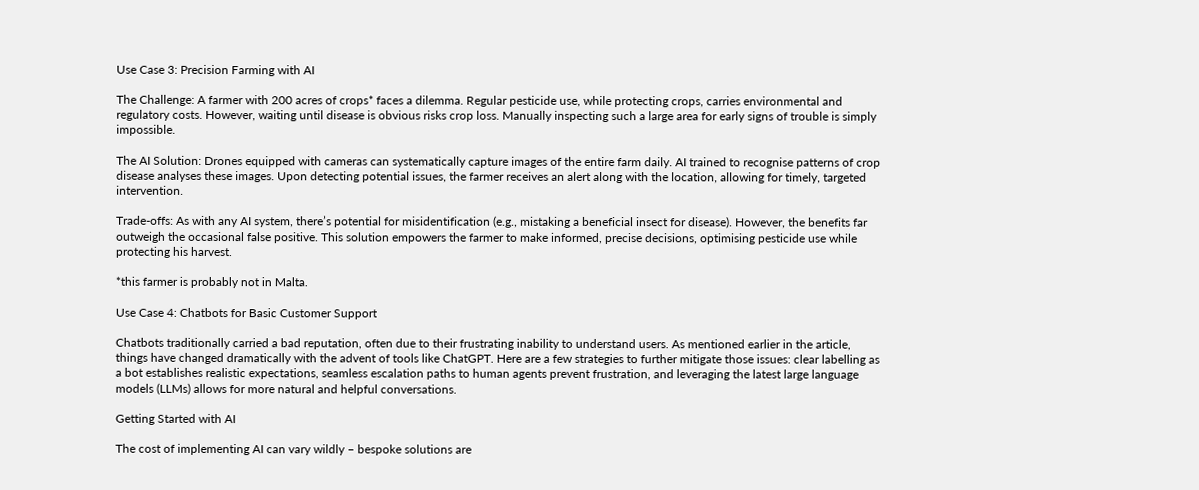Use Case 3: Precision Farming with AI

The Challenge: A farmer with 200 acres of crops* faces a dilemma. Regular pesticide use, while protecting crops, carries environmental and regulatory costs. However, waiting until disease is obvious risks crop loss. Manually inspecting such a large area for early signs of trouble is simply impossible.

The AI Solution: Drones equipped with cameras can systematically capture images of the entire farm daily. AI trained to recognise patterns of crop disease analyses these images. Upon detecting potential issues, the farmer receives an alert along with the location, allowing for timely, targeted intervention.

Trade-offs: As with any AI system, there’s potential for misidentification (e.g., mistaking a beneficial insect for disease). However, the benefits far outweigh the occasional false positive. This solution empowers the farmer to make informed, precise decisions, optimising pesticide use while protecting his harvest.

*this farmer is probably not in Malta.

Use Case 4: Chatbots for Basic Customer Support

Chatbots traditionally carried a bad reputation, often due to their frustrating inability to understand users. As mentioned earlier in the article, things have changed dramatically with the advent of tools like ChatGPT. Here are a few strategies to further mitigate those issues: clear labelling as a bot establishes realistic expectations, seamless escalation paths to human agents prevent frustration, and leveraging the latest large language models (LLMs) allows for more natural and helpful conversations.

Getting Started with AI

The cost of implementing AI can vary wildly – bespoke solutions are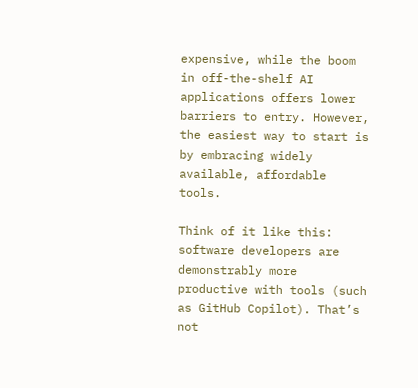expensive, while the boom in off-the-shelf AI applications offers lower barriers to entry. However, the easiest way to start is by embracing widely available, affordable tools.

Think of it like this: software developers are demonstrably more productive with tools (such as GitHub Copilot). That’s not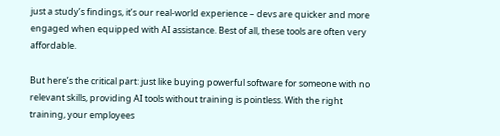just a study’s findings, it’s our real-world experience – devs are quicker and more engaged when equipped with AI assistance. Best of all, these tools are often very affordable.

But here’s the critical part: just like buying powerful software for someone with no relevant skills, providing AI tools without training is pointless. With the right training, your employees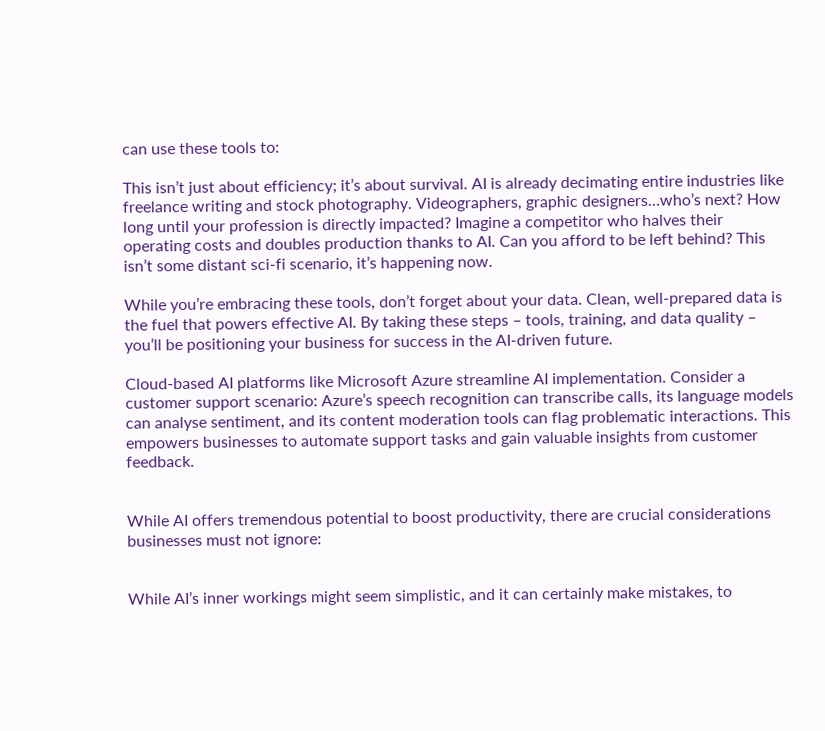can use these tools to:

This isn’t just about efficiency; it’s about survival. AI is already decimating entire industries like freelance writing and stock photography. Videographers, graphic designers…who’s next? How long until your profession is directly impacted? Imagine a competitor who halves their operating costs and doubles production thanks to AI. Can you afford to be left behind? This isn’t some distant sci-fi scenario, it’s happening now.

While you’re embracing these tools, don’t forget about your data. Clean, well-prepared data is the fuel that powers effective AI. By taking these steps – tools, training, and data quality – you’ll be positioning your business for success in the AI-driven future.

Cloud-based AI platforms like Microsoft Azure streamline AI implementation. Consider a customer support scenario: Azure’s speech recognition can transcribe calls, its language models can analyse sentiment, and its content moderation tools can flag problematic interactions. This empowers businesses to automate support tasks and gain valuable insights from customer feedback.


While AI offers tremendous potential to boost productivity, there are crucial considerations businesses must not ignore:


While AI’s inner workings might seem simplistic, and it can certainly make mistakes, to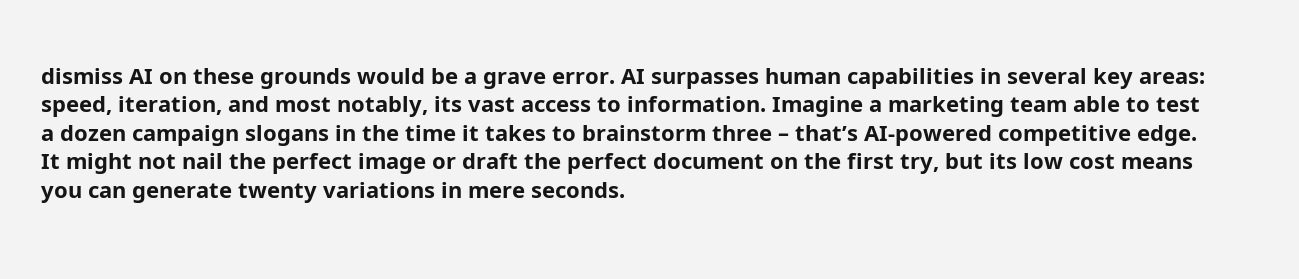dismiss AI on these grounds would be a grave error. AI surpasses human capabilities in several key areas: speed, iteration, and most notably, its vast access to information. Imagine a marketing team able to test a dozen campaign slogans in the time it takes to brainstorm three – that’s AI-powered competitive edge. It might not nail the perfect image or draft the perfect document on the first try, but its low cost means you can generate twenty variations in mere seconds.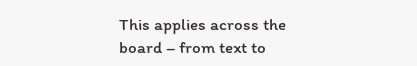This applies across the board – from text to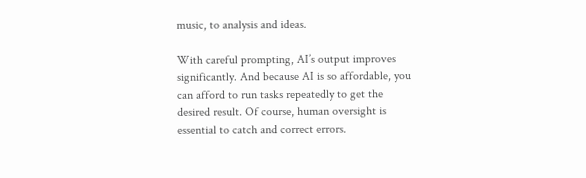music, to analysis and ideas.

With careful prompting, AI’s output improves significantly. And because AI is so affordable, you can afford to run tasks repeatedly to get the desired result. Of course, human oversight is essential to catch and correct errors.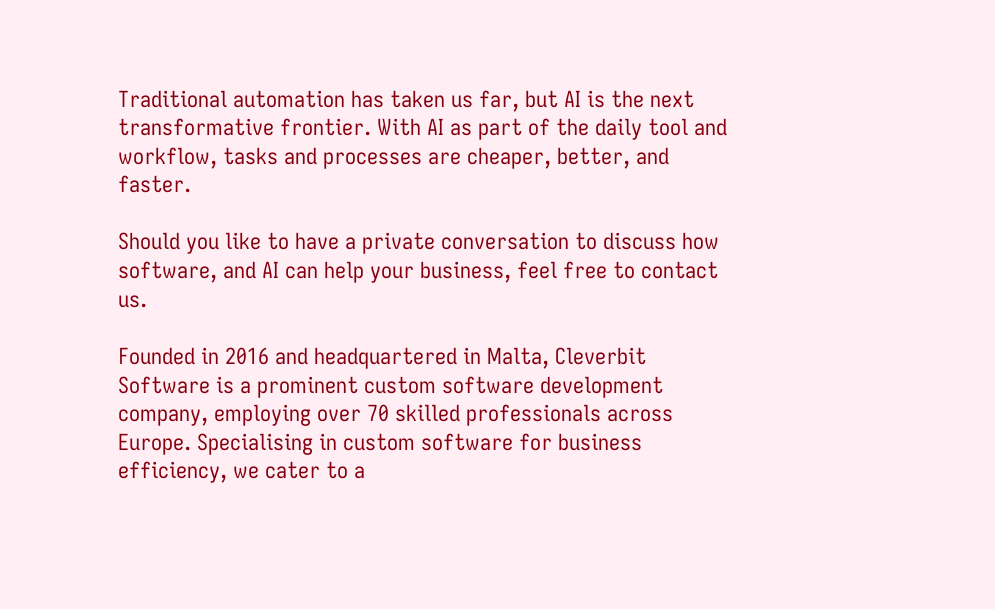Traditional automation has taken us far, but AI is the next transformative frontier. With AI as part of the daily tool and workflow, tasks and processes are cheaper, better, and faster.

Should you like to have a private conversation to discuss how software, and AI can help your business, feel free to contact us.

Founded in 2016 and headquartered in Malta, Cleverbit Software is a prominent custom software development company, employing over 70 skilled professionals across Europe. Specialising in custom software for business efficiency, we cater to a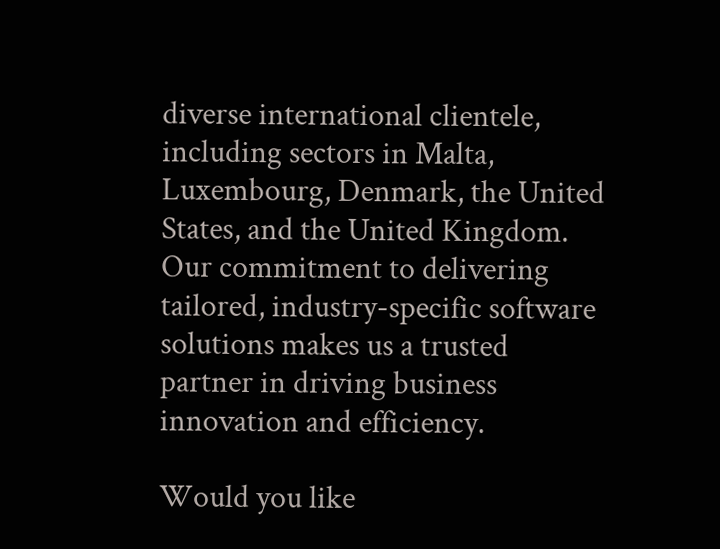diverse international clientele, including sectors in Malta, Luxembourg, Denmark, the United States, and the United Kingdom. Our commitment to delivering tailored, industry-specific software solutions makes us a trusted partner in driving business innovation and efficiency.

Would you like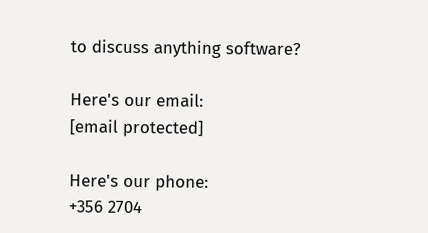to discuss anything software?

Here's our email:
[email protected]

Here's our phone:
+356 2704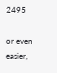2495

or even easier,